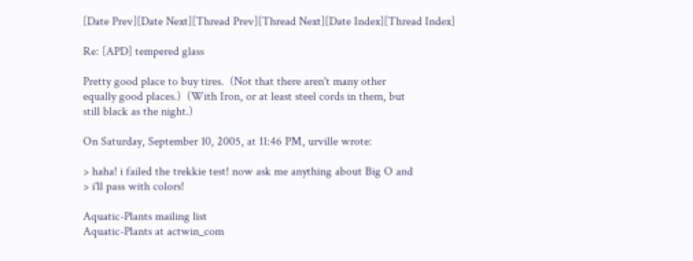[Date Prev][Date Next][Thread Prev][Thread Next][Date Index][Thread Index]

Re: [APD] tempered glass

Pretty good place to buy tires.  (Not that there aren't many other
equally good places.)  (With Iron, or at least steel cords in them, but
still black as the night.)

On Saturday, September 10, 2005, at 11:46 PM, urville wrote:

> haha! i failed the trekkie test! now ask me anything about Big O and
> i'll pass with colors!

Aquatic-Plants mailing list
Aquatic-Plants at actwin_com